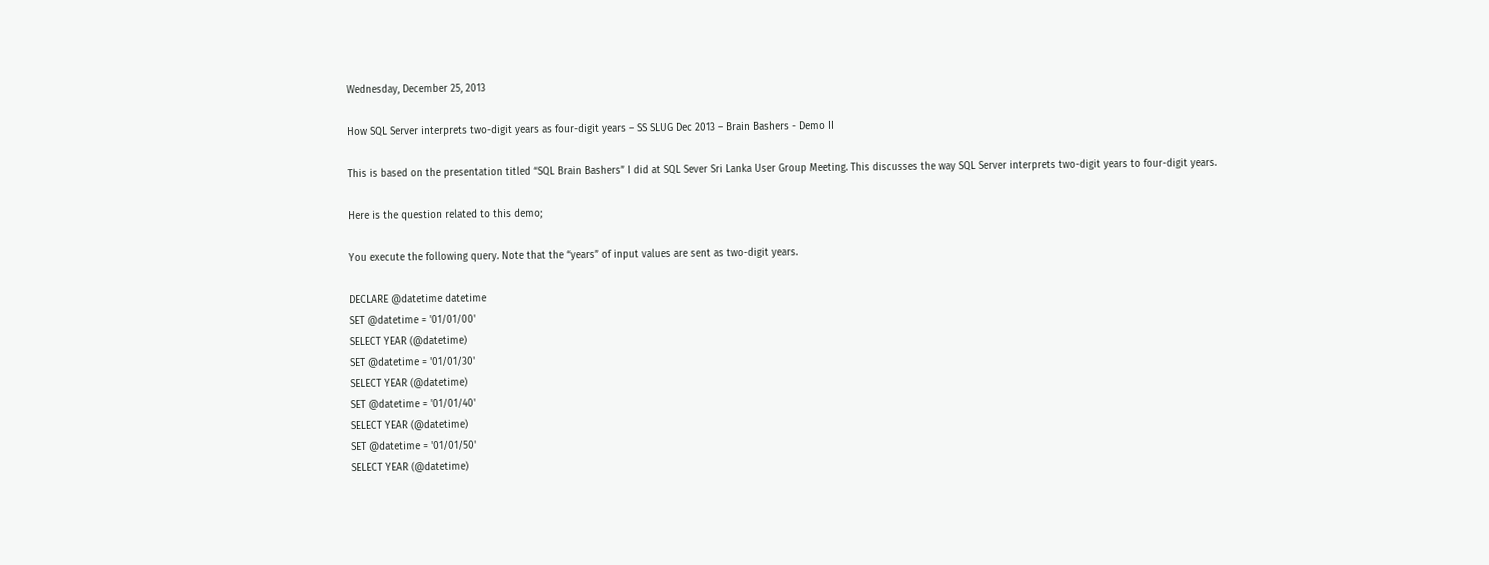Wednesday, December 25, 2013

How SQL Server interprets two-digit years as four-digit years – SS SLUG Dec 2013 – Brain Bashers - Demo II

This is based on the presentation titled “SQL Brain Bashers” I did at SQL Sever Sri Lanka User Group Meeting. This discusses the way SQL Server interprets two-digit years to four-digit years.

Here is the question related to this demo;

You execute the following query. Note that the “years” of input values are sent as two-digit years.

DECLARE @datetime datetime
SET @datetime = '01/01/00'
SELECT YEAR (@datetime)
SET @datetime = '01/01/30'
SELECT YEAR (@datetime)
SET @datetime = '01/01/40'
SELECT YEAR (@datetime)
SET @datetime = '01/01/50'
SELECT YEAR (@datetime)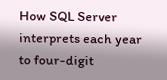How SQL Server interprets each year to four-digit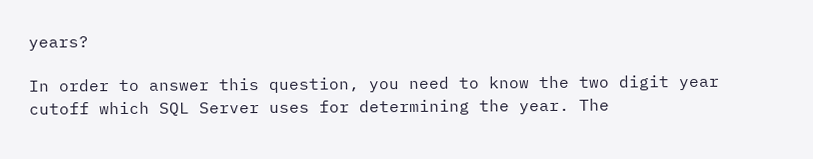years?

In order to answer this question, you need to know the two digit year cutoff which SQL Server uses for determining the year. The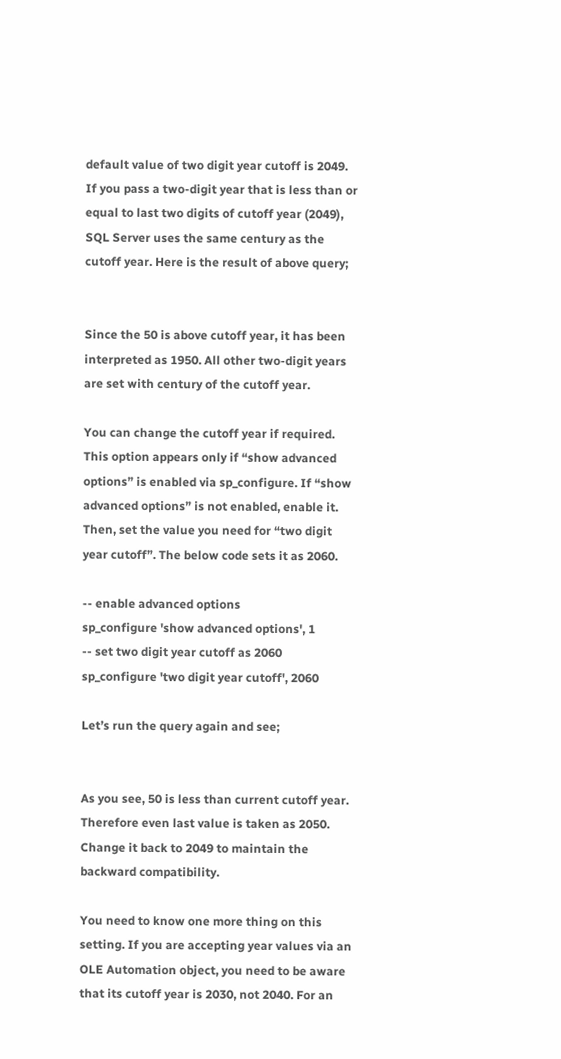default value of two digit year cutoff is 2049. If you pass a two-digit year that is less than or equal to last two digits of cutoff year (2049), SQL Server uses the same century as the cutoff year. Here is the result of above query;


Since the 50 is above cutoff year, it has been interpreted as 1950. All other two-digit years are set with century of the cutoff year.

You can change the cutoff year if required. This option appears only if “show advanced options” is enabled via sp_configure. If “show advanced options” is not enabled, enable it. Then, set the value you need for “two digit year cutoff”. The below code sets it as 2060.

-- enable advanced options
sp_configure 'show advanced options', 1
-- set two digit year cutoff as 2060
sp_configure 'two digit year cutoff', 2060

Let’s run the query again and see;


As you see, 50 is less than current cutoff year. Therefore even last value is taken as 2050. Change it back to 2049 to maintain the backward compatibility.

You need to know one more thing on this setting. If you are accepting year values via an OLE Automation object, you need to be aware that its cutoff year is 2030, not 2040. For an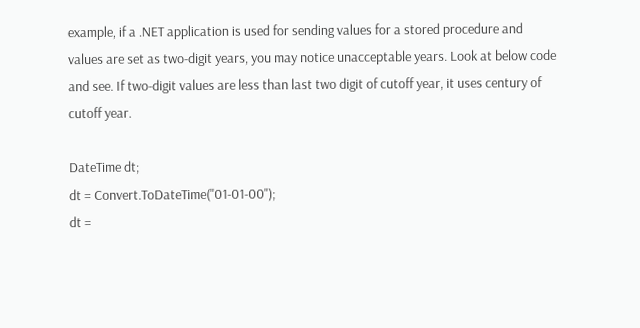example, if a .NET application is used for sending values for a stored procedure and values are set as two-digit years, you may notice unacceptable years. Look at below code and see. If two-digit values are less than last two digit of cutoff year, it uses century of cutoff year.

DateTime dt;
dt = Convert.ToDateTime("01-01-00");
dt =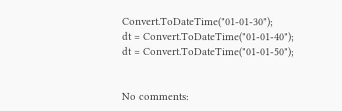Convert.ToDateTime("01-01-30");
dt = Convert.ToDateTime("01-01-40");
dt = Convert.ToDateTime("01-01-50");


No comments: